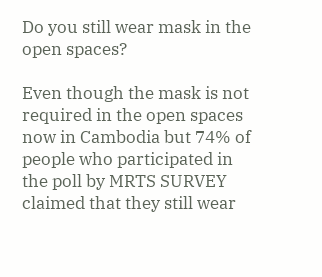Do you still wear mask in the open spaces?

Even though the mask is not required in the open spaces now in Cambodia but 74% of people who participated in the poll by MRTS SURVEY claimed that they still wear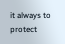it always to protect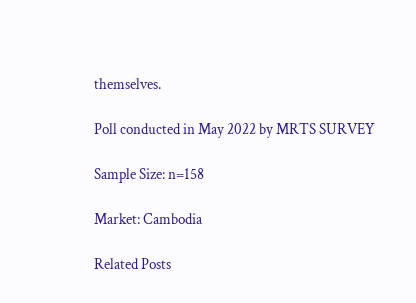themselves.

Poll conducted in May 2022 by MRTS SURVEY

Sample Size: n=158

Market: Cambodia

Related Posts